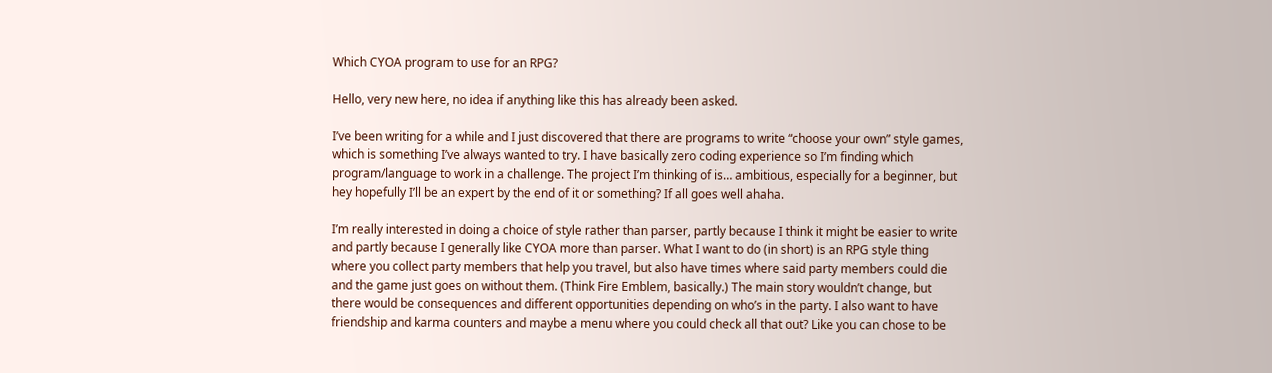Which CYOA program to use for an RPG?

Hello, very new here, no idea if anything like this has already been asked.

I’ve been writing for a while and I just discovered that there are programs to write “choose your own” style games, which is something I’ve always wanted to try. I have basically zero coding experience so I’m finding which program/language to work in a challenge. The project I’m thinking of is… ambitious, especially for a beginner, but hey hopefully I’ll be an expert by the end of it or something? If all goes well ahaha.

I’m really interested in doing a choice of style rather than parser, partly because I think it might be easier to write and partly because I generally like CYOA more than parser. What I want to do (in short) is an RPG style thing where you collect party members that help you travel, but also have times where said party members could die and the game just goes on without them. (Think Fire Emblem, basically.) The main story wouldn’t change, but there would be consequences and different opportunities depending on who’s in the party. I also want to have friendship and karma counters and maybe a menu where you could check all that out? Like you can chose to be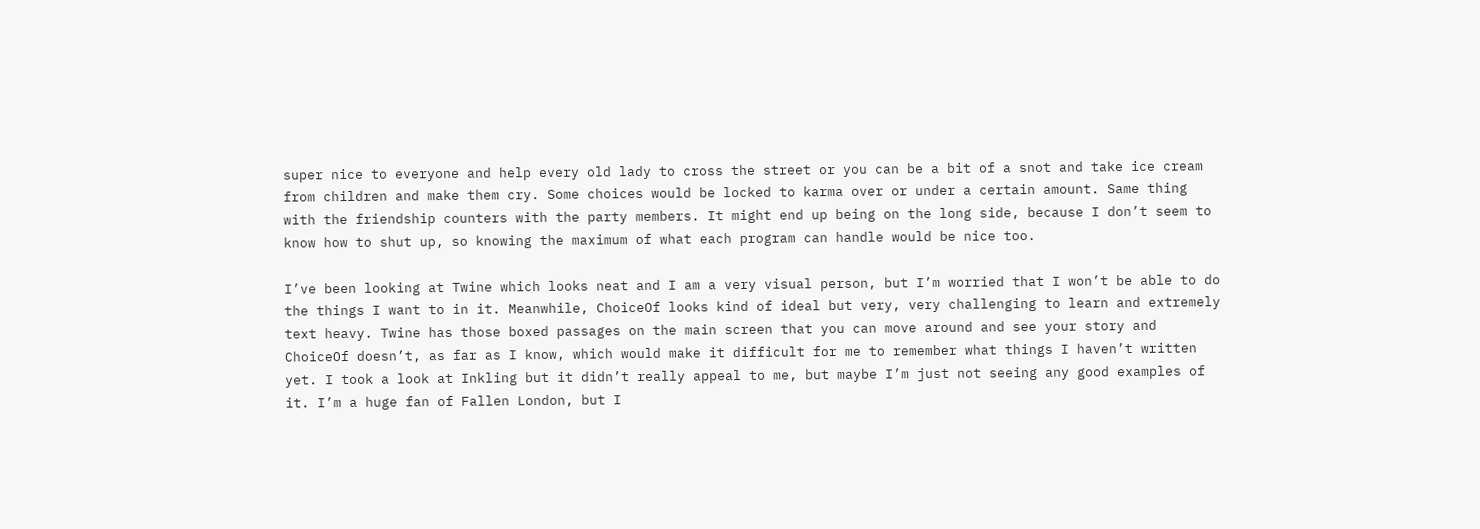super nice to everyone and help every old lady to cross the street or you can be a bit of a snot and take ice cream from children and make them cry. Some choices would be locked to karma over or under a certain amount. Same thing with the friendship counters with the party members. It might end up being on the long side, because I don’t seem to know how to shut up, so knowing the maximum of what each program can handle would be nice too.

I’ve been looking at Twine which looks neat and I am a very visual person, but I’m worried that I won’t be able to do the things I want to in it. Meanwhile, ChoiceOf looks kind of ideal but very, very challenging to learn and extremely text heavy. Twine has those boxed passages on the main screen that you can move around and see your story and ChoiceOf doesn’t, as far as I know, which would make it difficult for me to remember what things I haven’t written yet. I took a look at Inkling but it didn’t really appeal to me, but maybe I’m just not seeing any good examples of it. I’m a huge fan of Fallen London, but I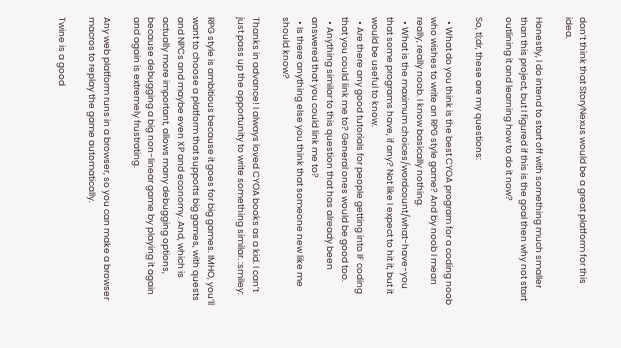don’t think that StoryNexus would be a great platform for this idea.

Honestly, I do intend to start off with something much smaller than this project, but I figured if this is the goal then why not start outlining it and learning how to do it now?

So, tl;dr, these are my questions:

  • What do you think is the best CYOA program for a coding noob who wishes to write an RPG style game? And by noob I mean really, really noob. I know basically nothing.
  • What is the maximum choices/wordcount/what-have-you that some programs have, if any? Not like I expect to hit it, but it would be useful to know.
  • Are there any good tutorials for people getting into IF coding that you could link me to? General ones would be good too.
  • Anything similar to this question that has already been answered that you could link me to?
  • Is there anything else you think that someone new like me should know?

Thanks in advance! I always loved CYOA books as a kid. I can’t just pass up the opportunity to write something similar. :smiley:

RPG style is ambitious because it goes for big games. IMHO, you’ll want to choose a platform that supports big games, with quests and NPCs and maybe even XP and economy. And, which is actually more important, allows many debugging options, because debugging a big non-linear game by playing it again and again is extremely frustrating.

Any web platform runs in a browser, so you can make a browser macros to replay the game automatically.

Twine is a good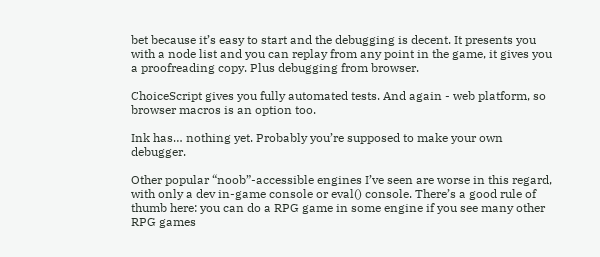bet because it’s easy to start and the debugging is decent. It presents you with a node list and you can replay from any point in the game, it gives you a proofreading copy. Plus debugging from browser.

ChoiceScript gives you fully automated tests. And again - web platform, so browser macros is an option too.

Ink has… nothing yet. Probably you’re supposed to make your own debugger.

Other popular “noob”-accessible engines I’ve seen are worse in this regard, with only a dev in-game console or eval() console. There’s a good rule of thumb here: you can do a RPG game in some engine if you see many other RPG games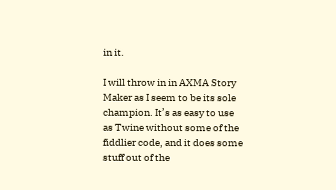in it.

I will throw in in AXMA Story Maker as I seem to be its sole champion. It’s as easy to use as Twine without some of the fiddlier code, and it does some stuff out of the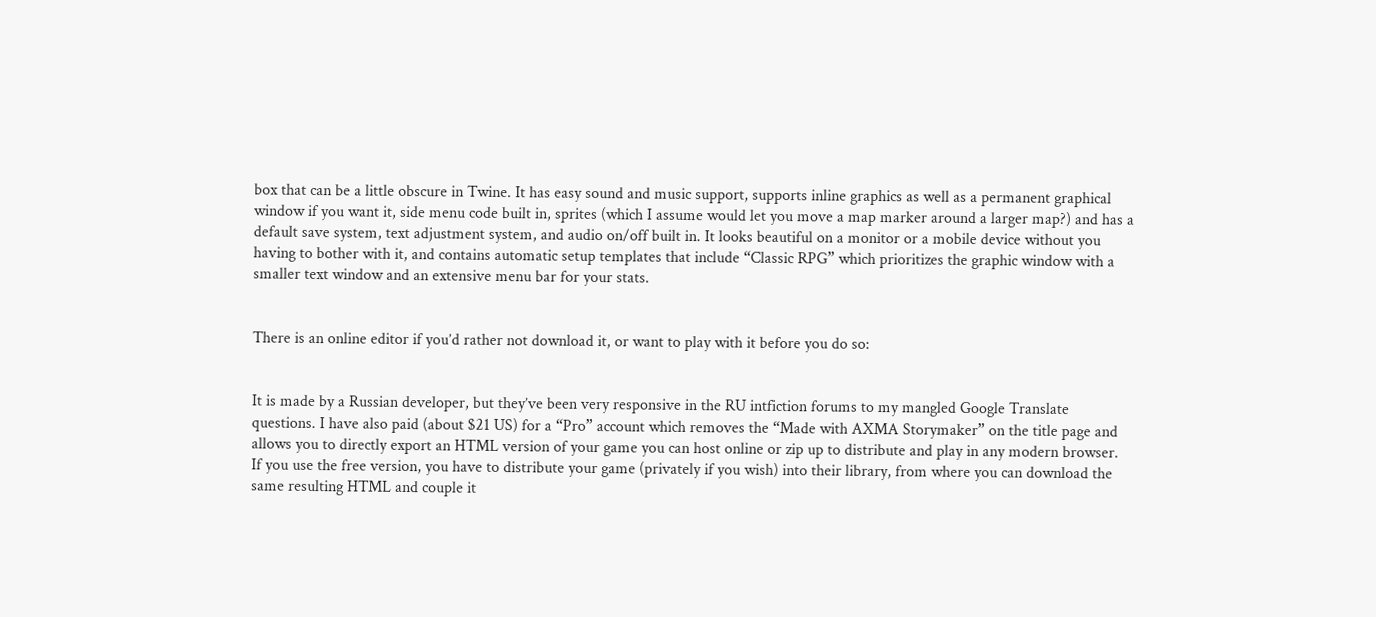box that can be a little obscure in Twine. It has easy sound and music support, supports inline graphics as well as a permanent graphical window if you want it, side menu code built in, sprites (which I assume would let you move a map marker around a larger map?) and has a default save system, text adjustment system, and audio on/off built in. It looks beautiful on a monitor or a mobile device without you having to bother with it, and contains automatic setup templates that include “Classic RPG” which prioritizes the graphic window with a smaller text window and an extensive menu bar for your stats.


There is an online editor if you’d rather not download it, or want to play with it before you do so:


It is made by a Russian developer, but they’ve been very responsive in the RU intfiction forums to my mangled Google Translate questions. I have also paid (about $21 US) for a “Pro” account which removes the “Made with AXMA Storymaker” on the title page and allows you to directly export an HTML version of your game you can host online or zip up to distribute and play in any modern browser. If you use the free version, you have to distribute your game (privately if you wish) into their library, from where you can download the same resulting HTML and couple it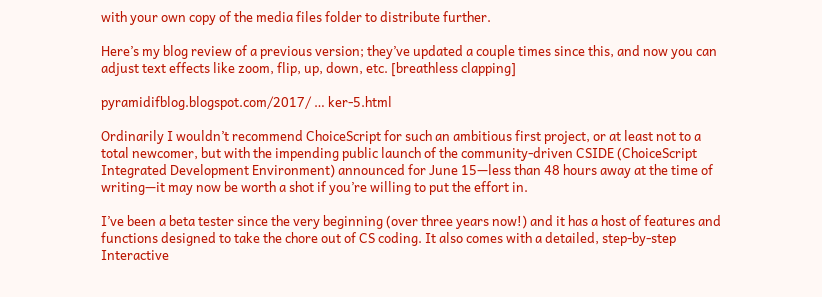with your own copy of the media files folder to distribute further.

Here’s my blog review of a previous version; they’ve updated a couple times since this, and now you can adjust text effects like zoom, flip, up, down, etc. [breathless clapping]

pyramidifblog.blogspot.com/2017/ … ker-5.html

Ordinarily I wouldn’t recommend ChoiceScript for such an ambitious first project, or at least not to a total newcomer, but with the impending public launch of the community-driven CSIDE (ChoiceScript Integrated Development Environment) announced for June 15—less than 48 hours away at the time of writing—it may now be worth a shot if you’re willing to put the effort in.

I’ve been a beta tester since the very beginning (over three years now!) and it has a host of features and functions designed to take the chore out of CS coding. It also comes with a detailed, step-by-step Interactive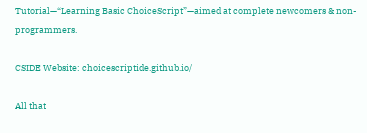Tutorial—“Learning Basic ChoiceScript”—aimed at complete newcomers & non-programmers.

CSIDE Website: choicescriptide.github.io/

All that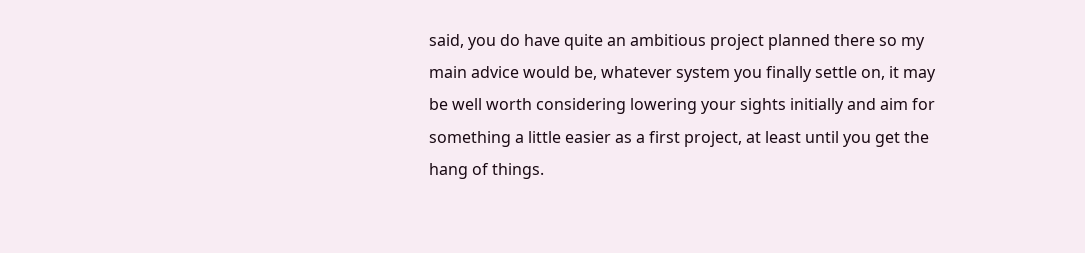said, you do have quite an ambitious project planned there so my main advice would be, whatever system you finally settle on, it may be well worth considering lowering your sights initially and aim for something a little easier as a first project, at least until you get the hang of things.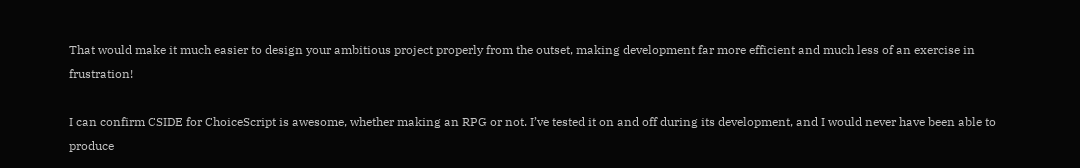That would make it much easier to design your ambitious project properly from the outset, making development far more efficient and much less of an exercise in frustration!

I can confirm CSIDE for ChoiceScript is awesome, whether making an RPG or not. I’ve tested it on and off during its development, and I would never have been able to produce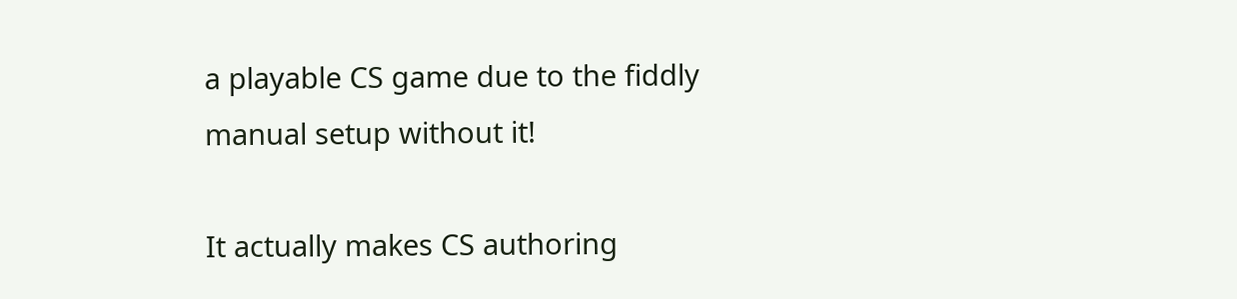a playable CS game due to the fiddly manual setup without it!

It actually makes CS authoring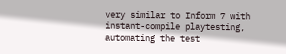very similar to Inform 7 with instant-compile playtesting, automating the test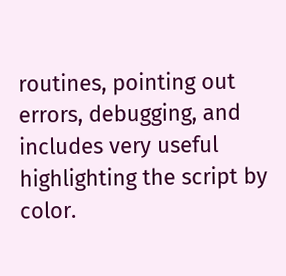routines, pointing out errors, debugging, and includes very useful highlighting the script by color.